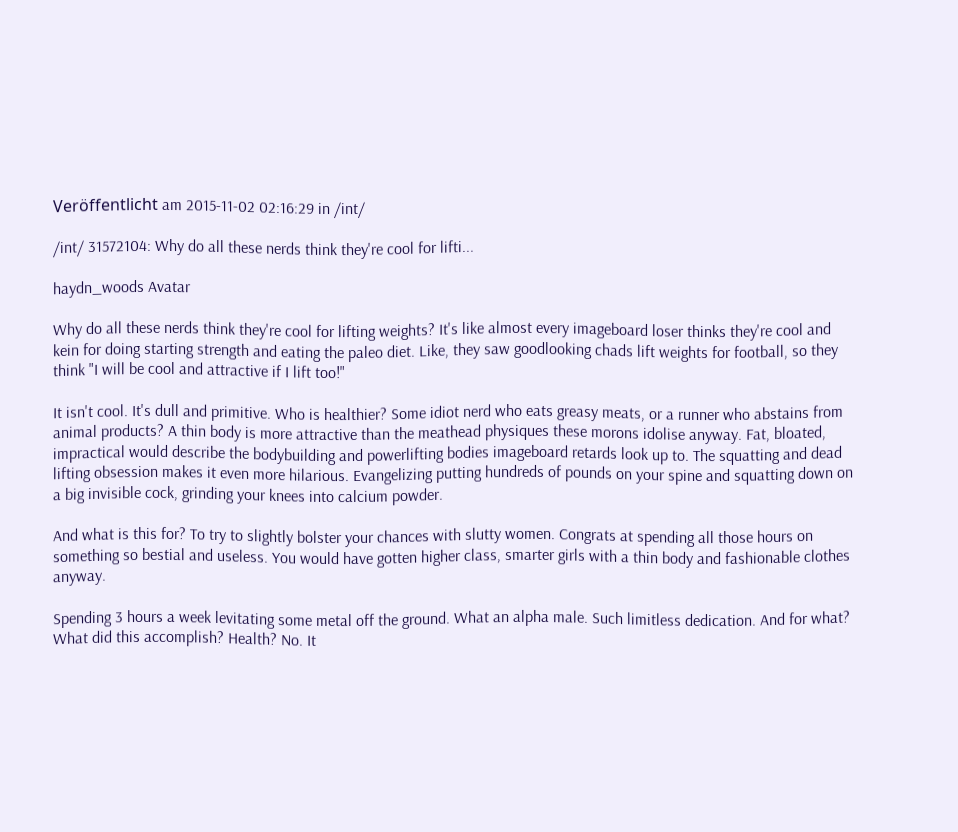Veröffentlicht am 2015-11-02 02:16:29 in /int/

/int/ 31572104: Why do all these nerds think they're cool for lifti...

haydn_woods Avatar

Why do all these nerds think they're cool for lifting weights? It's like almost every imageboard loser thinks they're cool and kein for doing starting strength and eating the paleo diet. Like, they saw goodlooking chads lift weights for football, so they think "I will be cool and attractive if I lift too!"

It isn't cool. It's dull and primitive. Who is healthier? Some idiot nerd who eats greasy meats, or a runner who abstains from animal products? A thin body is more attractive than the meathead physiques these morons idolise anyway. Fat, bloated, impractical would describe the bodybuilding and powerlifting bodies imageboard retards look up to. The squatting and dead lifting obsession makes it even more hilarious. Evangelizing putting hundreds of pounds on your spine and squatting down on a big invisible cock, grinding your knees into calcium powder.

And what is this for? To try to slightly bolster your chances with slutty women. Congrats at spending all those hours on something so bestial and useless. You would have gotten higher class, smarter girls with a thin body and fashionable clothes anyway.

Spending 3 hours a week levitating some metal off the ground. What an alpha male. Such limitless dedication. And for what? What did this accomplish? Health? No. It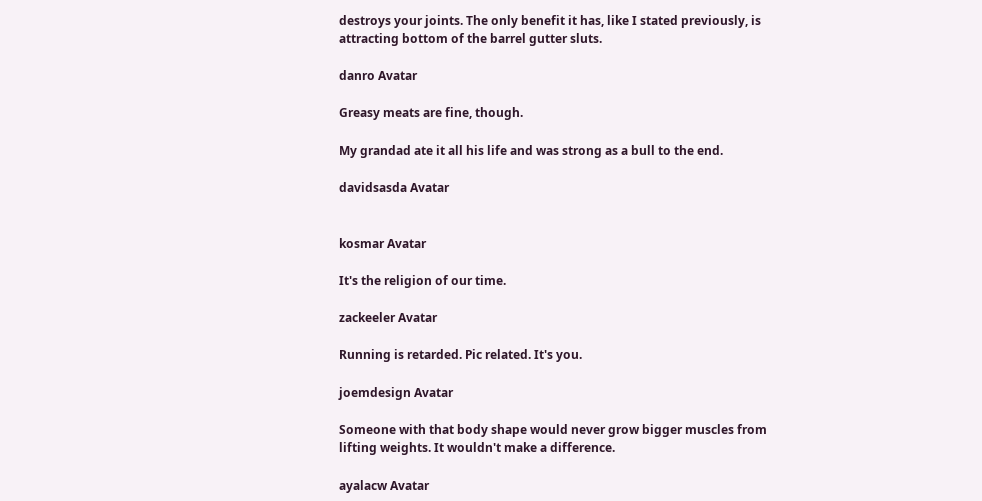destroys your joints. The only benefit it has, like I stated previously, is attracting bottom of the barrel gutter sluts.

danro Avatar

Greasy meats are fine, though.

My grandad ate it all his life and was strong as a bull to the end.

davidsasda Avatar


kosmar Avatar

It's the religion of our time.

zackeeler Avatar

Running is retarded. Pic related. It's you.

joemdesign Avatar

Someone with that body shape would never grow bigger muscles from lifting weights. It wouldn't make a difference.

ayalacw Avatar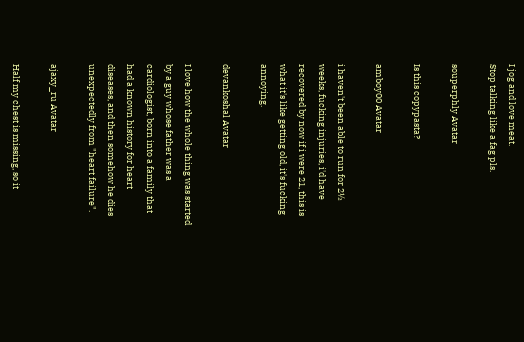I jog and love meat.
Stop talking like a fag pls.

souperphly Avatar

Is this copypasta?

amboy00 Avatar

i haven't been able to run for 2½ weeks, fucking injuries, i'd have recovered by now if i were 21, this is what it's like getting old, it's fucking annoying.

devankoshal Avatar

I love how the whole thing was started by a guy whose father was a cardiologist, born into a family that had a known history for heart diseases, and then somehow he dies unexpectedly from "heart failure".

ajaxy_ru Avatar

Half my chest is missing, so it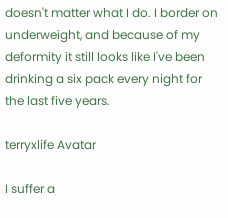doesn't matter what I do. I border on underweight, and because of my deformity it still looks like I've been drinking a six pack every night for the last five years.

terryxlife Avatar

I suffer a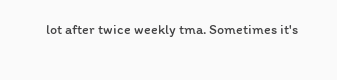lot after twice weekly tma. Sometimes it's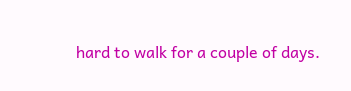hard to walk for a couple of days.